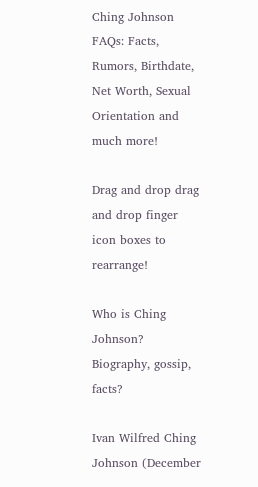Ching Johnson FAQs: Facts, Rumors, Birthdate, Net Worth, Sexual Orientation and much more!

Drag and drop drag and drop finger icon boxes to rearrange!

Who is Ching Johnson? Biography, gossip, facts?

Ivan Wilfred Ching Johnson (December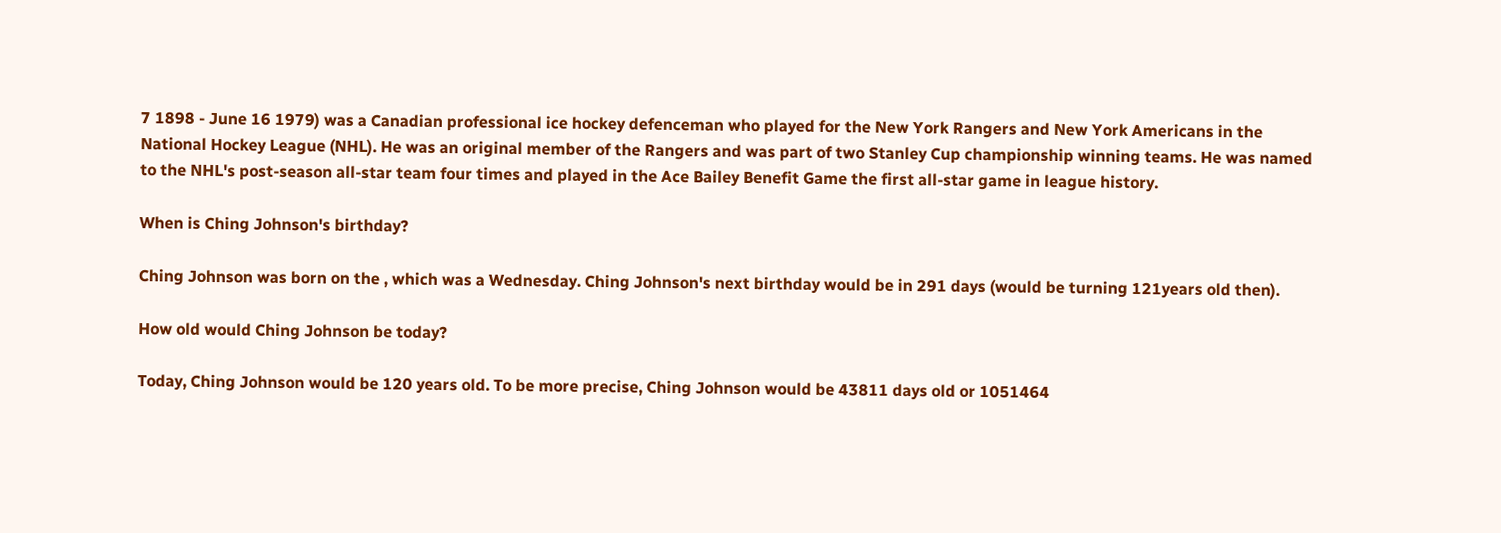7 1898 - June 16 1979) was a Canadian professional ice hockey defenceman who played for the New York Rangers and New York Americans in the National Hockey League (NHL). He was an original member of the Rangers and was part of two Stanley Cup championship winning teams. He was named to the NHL's post-season all-star team four times and played in the Ace Bailey Benefit Game the first all-star game in league history.

When is Ching Johnson's birthday?

Ching Johnson was born on the , which was a Wednesday. Ching Johnson's next birthday would be in 291 days (would be turning 121years old then).

How old would Ching Johnson be today?

Today, Ching Johnson would be 120 years old. To be more precise, Ching Johnson would be 43811 days old or 1051464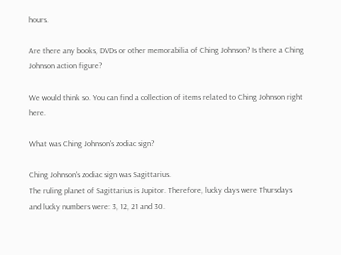hours.

Are there any books, DVDs or other memorabilia of Ching Johnson? Is there a Ching Johnson action figure?

We would think so. You can find a collection of items related to Ching Johnson right here.

What was Ching Johnson's zodiac sign?

Ching Johnson's zodiac sign was Sagittarius.
The ruling planet of Sagittarius is Jupitor. Therefore, lucky days were Thursdays and lucky numbers were: 3, 12, 21 and 30.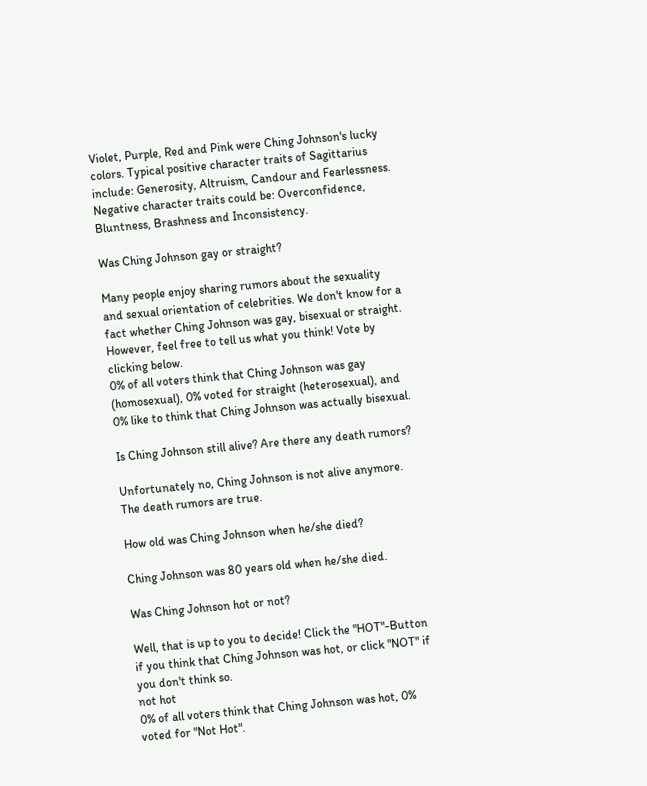Violet, Purple, Red and Pink were Ching Johnson's lucky colors. Typical positive character traits of Sagittarius include: Generosity, Altruism, Candour and Fearlessness. Negative character traits could be: Overconfidence, Bluntness, Brashness and Inconsistency.

Was Ching Johnson gay or straight?

Many people enjoy sharing rumors about the sexuality and sexual orientation of celebrities. We don't know for a fact whether Ching Johnson was gay, bisexual or straight. However, feel free to tell us what you think! Vote by clicking below.
0% of all voters think that Ching Johnson was gay (homosexual), 0% voted for straight (heterosexual), and 0% like to think that Ching Johnson was actually bisexual.

Is Ching Johnson still alive? Are there any death rumors?

Unfortunately no, Ching Johnson is not alive anymore. The death rumors are true.

How old was Ching Johnson when he/she died?

Ching Johnson was 80 years old when he/she died.

Was Ching Johnson hot or not?

Well, that is up to you to decide! Click the "HOT"-Button if you think that Ching Johnson was hot, or click "NOT" if you don't think so.
not hot
0% of all voters think that Ching Johnson was hot, 0% voted for "Not Hot".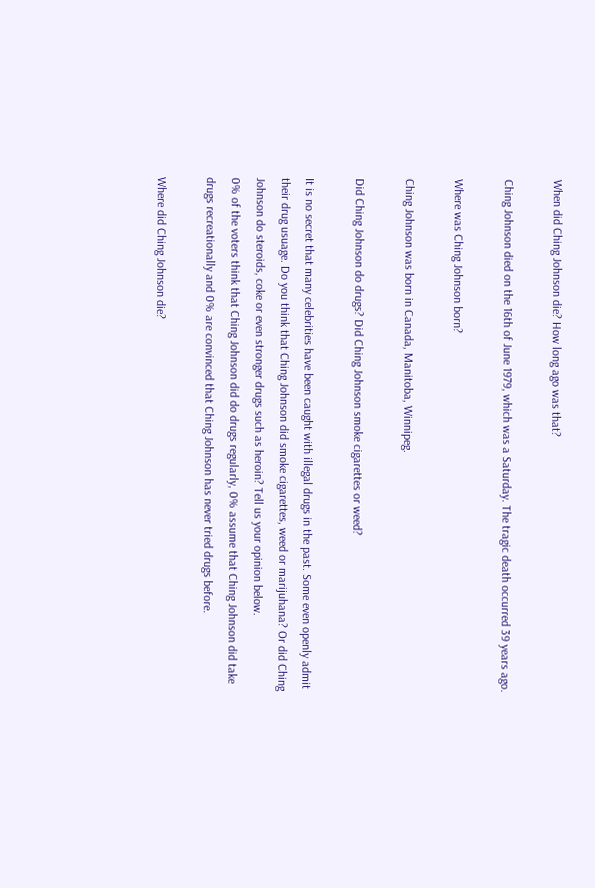When did Ching Johnson die? How long ago was that?

Ching Johnson died on the 16th of June 1979, which was a Saturday. The tragic death occurred 39 years ago.

Where was Ching Johnson born?

Ching Johnson was born in Canada, Manitoba, Winnipeg.

Did Ching Johnson do drugs? Did Ching Johnson smoke cigarettes or weed?

It is no secret that many celebrities have been caught with illegal drugs in the past. Some even openly admit their drug usuage. Do you think that Ching Johnson did smoke cigarettes, weed or marijuhana? Or did Ching Johnson do steroids, coke or even stronger drugs such as heroin? Tell us your opinion below.
0% of the voters think that Ching Johnson did do drugs regularly, 0% assume that Ching Johnson did take drugs recreationally and 0% are convinced that Ching Johnson has never tried drugs before.

Where did Ching Johnson die?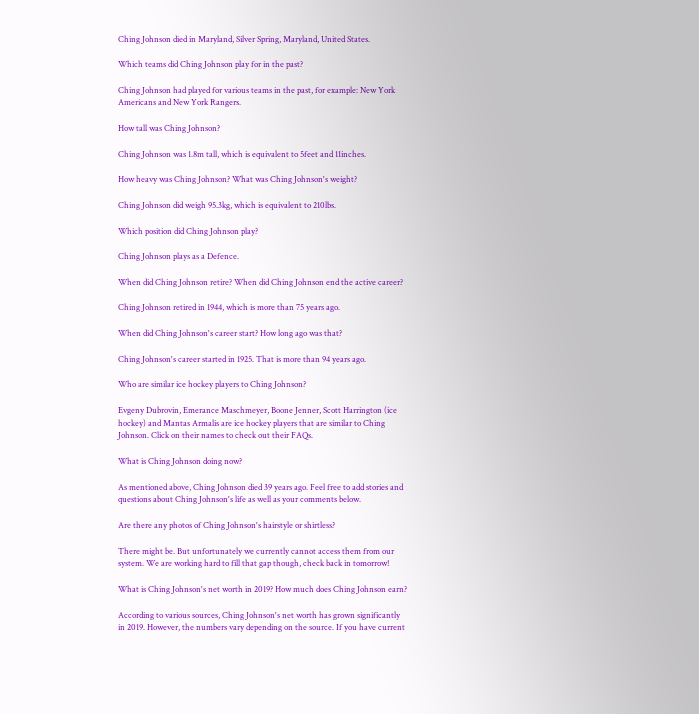Ching Johnson died in Maryland, Silver Spring, Maryland, United States.

Which teams did Ching Johnson play for in the past?

Ching Johnson had played for various teams in the past, for example: New York Americans and New York Rangers.

How tall was Ching Johnson?

Ching Johnson was 1.8m tall, which is equivalent to 5feet and 11inches.

How heavy was Ching Johnson? What was Ching Johnson's weight?

Ching Johnson did weigh 95.3kg, which is equivalent to 210lbs.

Which position did Ching Johnson play?

Ching Johnson plays as a Defence.

When did Ching Johnson retire? When did Ching Johnson end the active career?

Ching Johnson retired in 1944, which is more than 75 years ago.

When did Ching Johnson's career start? How long ago was that?

Ching Johnson's career started in 1925. That is more than 94 years ago.

Who are similar ice hockey players to Ching Johnson?

Evgeny Dubrovin, Emerance Maschmeyer, Boone Jenner, Scott Harrington (ice hockey) and Mantas Armalis are ice hockey players that are similar to Ching Johnson. Click on their names to check out their FAQs.

What is Ching Johnson doing now?

As mentioned above, Ching Johnson died 39 years ago. Feel free to add stories and questions about Ching Johnson's life as well as your comments below.

Are there any photos of Ching Johnson's hairstyle or shirtless?

There might be. But unfortunately we currently cannot access them from our system. We are working hard to fill that gap though, check back in tomorrow!

What is Ching Johnson's net worth in 2019? How much does Ching Johnson earn?

According to various sources, Ching Johnson's net worth has grown significantly in 2019. However, the numbers vary depending on the source. If you have current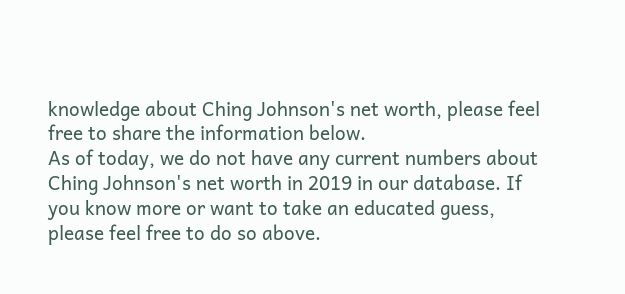knowledge about Ching Johnson's net worth, please feel free to share the information below.
As of today, we do not have any current numbers about Ching Johnson's net worth in 2019 in our database. If you know more or want to take an educated guess, please feel free to do so above.